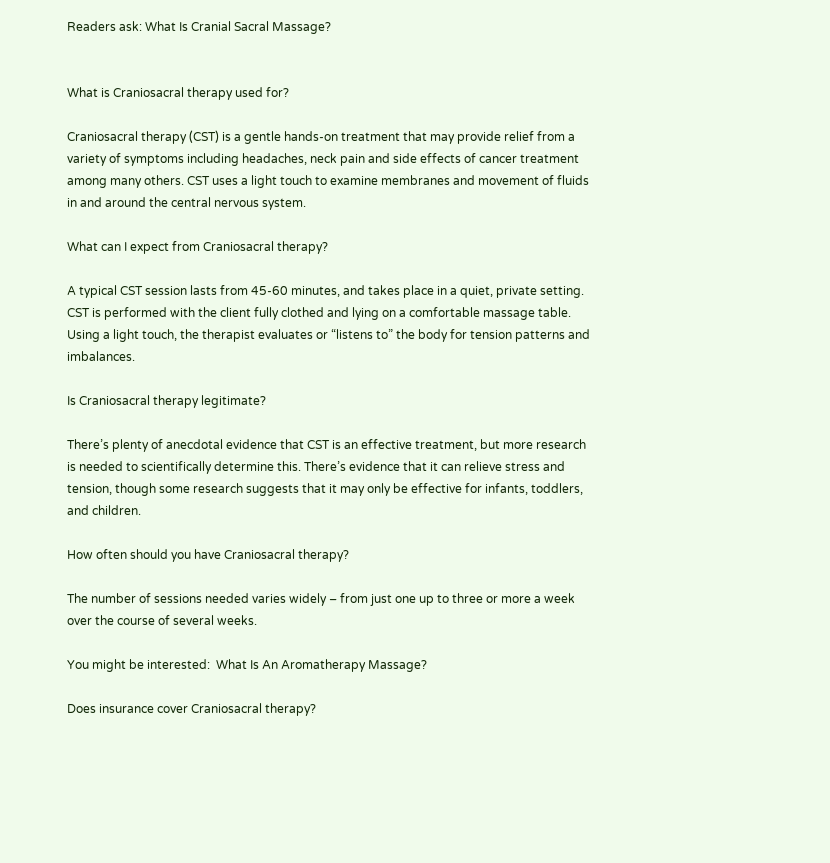Readers ask: What Is Cranial Sacral Massage?


What is Craniosacral therapy used for?

Craniosacral therapy (CST) is a gentle hands-on treatment that may provide relief from a variety of symptoms including headaches, neck pain and side effects of cancer treatment among many others. CST uses a light touch to examine membranes and movement of fluids in and around the central nervous system.

What can I expect from Craniosacral therapy?

A typical CST session lasts from 45-60 minutes, and takes place in a quiet, private setting. CST is performed with the client fully clothed and lying on a comfortable massage table. Using a light touch, the therapist evaluates or “listens to” the body for tension patterns and imbalances.

Is Craniosacral therapy legitimate?

There’s plenty of anecdotal evidence that CST is an effective treatment, but more research is needed to scientifically determine this. There’s evidence that it can relieve stress and tension, though some research suggests that it may only be effective for infants, toddlers, and children.

How often should you have Craniosacral therapy?

The number of sessions needed varies widely – from just one up to three or more a week over the course of several weeks.

You might be interested:  What Is An Aromatherapy Massage?

Does insurance cover Craniosacral therapy?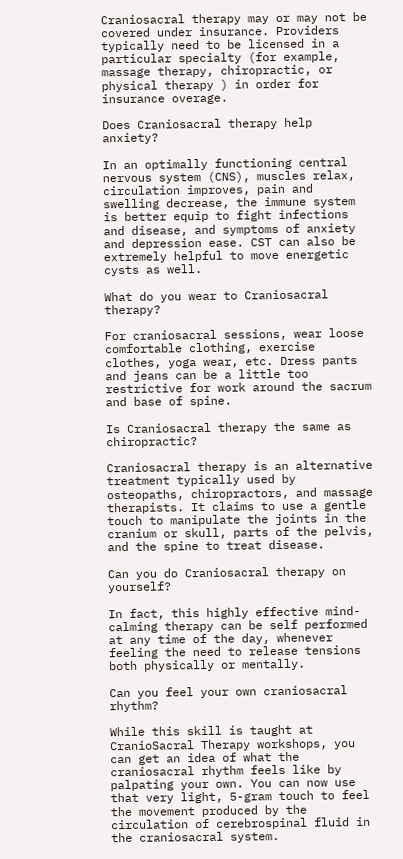Craniosacral therapy may or may not be covered under insurance. Providers typically need to be licensed in a particular specialty (for example, massage therapy, chiropractic, or physical therapy ) in order for insurance overage.

Does Craniosacral therapy help anxiety?

In an optimally functioning central nervous system (CNS), muscles relax, circulation improves, pain and swelling decrease, the immune system is better equip to fight infections and disease, and symptoms of anxiety and depression ease. CST can also be extremely helpful to move energetic cysts as well.

What do you wear to Craniosacral therapy?

For craniosacral sessions, wear loose comfortable clothing, exercise clothes, yoga wear, etc. Dress pants and jeans can be a little too restrictive for work around the sacrum and base of spine.

Is Craniosacral therapy the same as chiropractic?

Craniosacral therapy is an alternative treatment typically used by osteopaths, chiropractors, and massage therapists. It claims to use a gentle touch to manipulate the joints in the cranium or skull, parts of the pelvis, and the spine to treat disease.

Can you do Craniosacral therapy on yourself?

In fact, this highly effective mind-calming therapy can be self performed at any time of the day, whenever feeling the need to release tensions both physically or mentally.

Can you feel your own craniosacral rhythm?

While this skill is taught at CranioSacral Therapy workshops, you can get an idea of what the craniosacral rhythm feels like by palpating your own. You can now use that very light, 5-gram touch to feel the movement produced by the circulation of cerebrospinal fluid in the craniosacral system.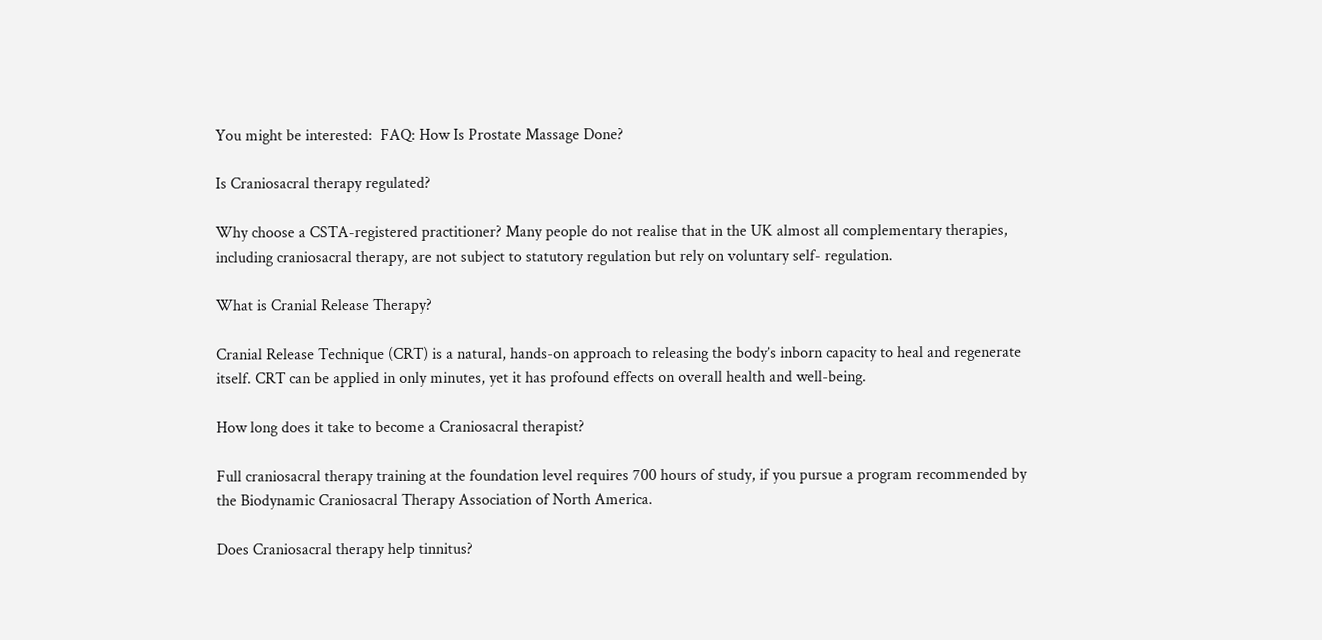You might be interested:  FAQ: How Is Prostate Massage Done?

Is Craniosacral therapy regulated?

Why choose a CSTA-registered practitioner? Many people do not realise that in the UK almost all complementary therapies, including craniosacral therapy, are not subject to statutory regulation but rely on voluntary self- regulation.

What is Cranial Release Therapy?

Cranial Release Technique (CRT) is a natural, hands-on approach to releasing the body’s inborn capacity to heal and regenerate itself. CRT can be applied in only minutes, yet it has profound effects on overall health and well-being.

How long does it take to become a Craniosacral therapist?

Full craniosacral therapy training at the foundation level requires 700 hours of study, if you pursue a program recommended by the Biodynamic Craniosacral Therapy Association of North America.

Does Craniosacral therapy help tinnitus?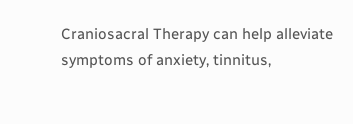Craniosacral Therapy can help alleviate symptoms of anxiety, tinnitus,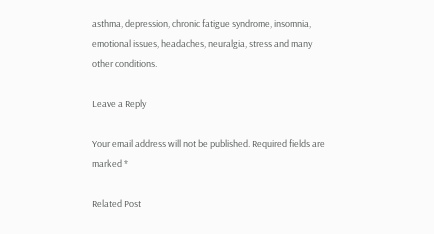asthma, depression, chronic fatigue syndrome, insomnia, emotional issues, headaches, neuralgia, stress and many other conditions.

Leave a Reply

Your email address will not be published. Required fields are marked *

Related Post